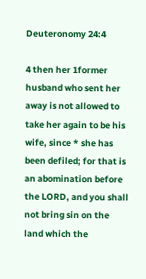Deuteronomy 24:4

4 then her 1former husband who sent her away is not allowed to take her again to be his wife, since * she has been defiled; for that is an abomination before the LORD, and you shall not bring sin on the land which the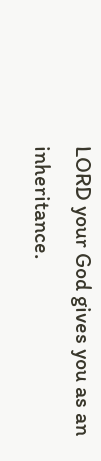LORD your God gives you as an inheritance.